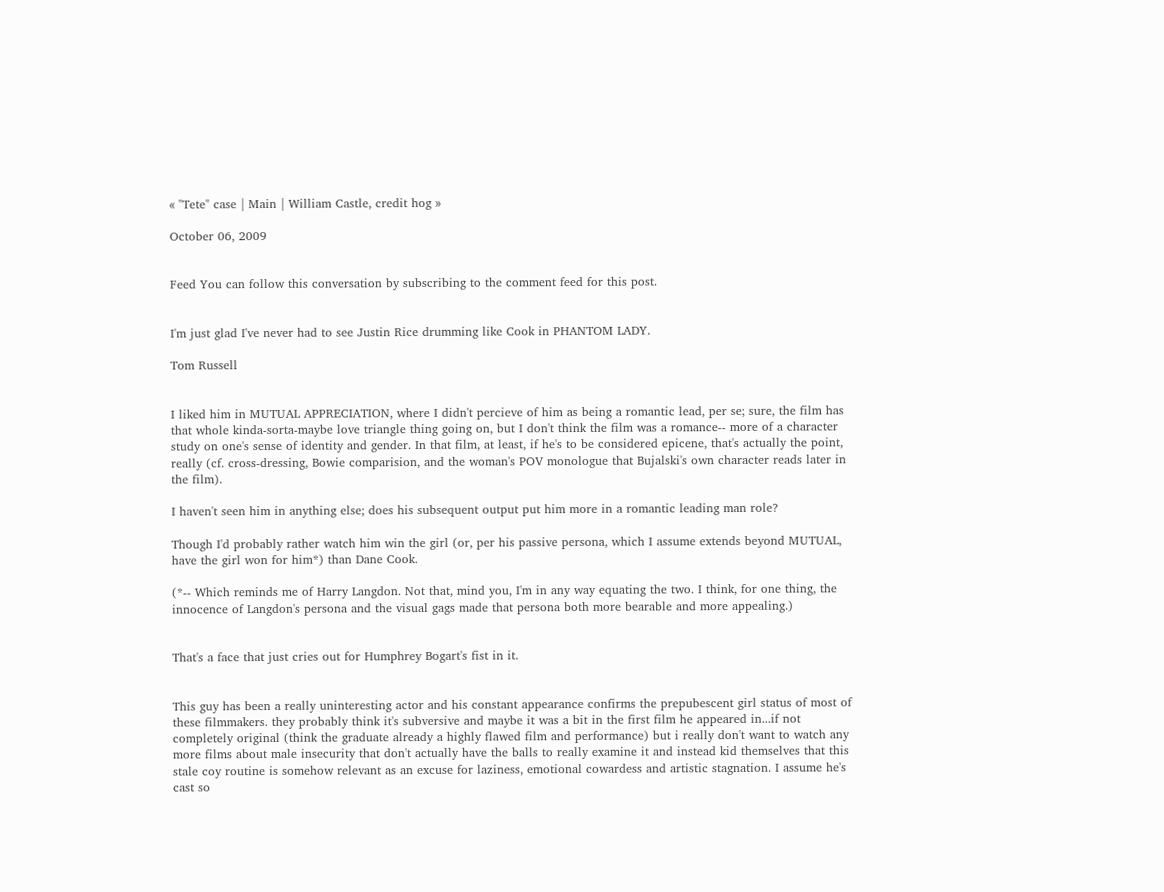« "Tete" case | Main | William Castle, credit hog »

October 06, 2009


Feed You can follow this conversation by subscribing to the comment feed for this post.


I'm just glad I've never had to see Justin Rice drumming like Cook in PHANTOM LADY.

Tom Russell


I liked him in MUTUAL APPRECIATION, where I didn't percieve of him as being a romantic lead, per se; sure, the film has that whole kinda-sorta-maybe love triangle thing going on, but I don't think the film was a romance-- more of a character study on one's sense of identity and gender. In that film, at least, if he's to be considered epicene, that's actually the point, really (cf. cross-dressing, Bowie comparision, and the woman's POV monologue that Bujalski's own character reads later in the film).

I haven't seen him in anything else; does his subsequent output put him more in a romantic leading man role?

Though I'd probably rather watch him win the girl (or, per his passive persona, which I assume extends beyond MUTUAL, have the girl won for him*) than Dane Cook.

(*-- Which reminds me of Harry Langdon. Not that, mind you, I'm in any way equating the two. I think, for one thing, the innocence of Langdon's persona and the visual gags made that persona both more bearable and more appealing.)


That's a face that just cries out for Humphrey Bogart's fist in it.


This guy has been a really uninteresting actor and his constant appearance confirms the prepubescent girl status of most of these filmmakers. they probably think it's subversive and maybe it was a bit in the first film he appeared in...if not completely original (think the graduate already a highly flawed film and performance) but i really don't want to watch any more films about male insecurity that don't actually have the balls to really examine it and instead kid themselves that this stale coy routine is somehow relevant as an excuse for laziness, emotional cowardess and artistic stagnation. I assume he's cast so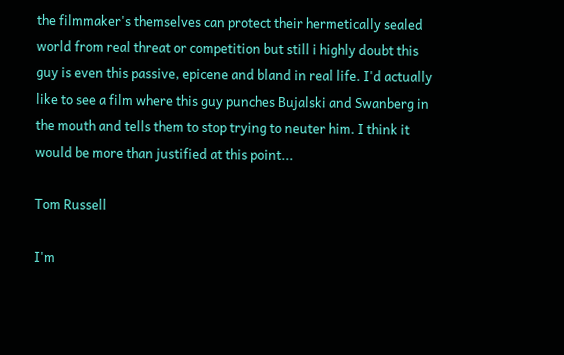the filmmaker's themselves can protect their hermetically sealed world from real threat or competition but still i highly doubt this guy is even this passive, epicene and bland in real life. I'd actually like to see a film where this guy punches Bujalski and Swanberg in the mouth and tells them to stop trying to neuter him. I think it would be more than justified at this point...

Tom Russell

I'm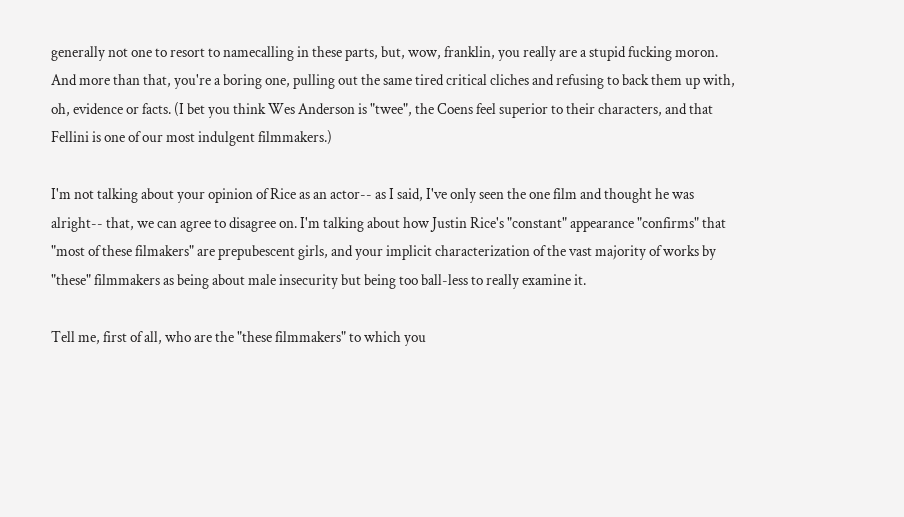generally not one to resort to namecalling in these parts, but, wow, franklin, you really are a stupid fucking moron. And more than that, you're a boring one, pulling out the same tired critical cliches and refusing to back them up with, oh, evidence or facts. (I bet you think Wes Anderson is "twee", the Coens feel superior to their characters, and that Fellini is one of our most indulgent filmmakers.)

I'm not talking about your opinion of Rice as an actor-- as I said, I've only seen the one film and thought he was alright-- that, we can agree to disagree on. I'm talking about how Justin Rice's "constant" appearance "confirms" that "most of these filmakers" are prepubescent girls, and your implicit characterization of the vast majority of works by "these" filmmakers as being about male insecurity but being too ball-less to really examine it.

Tell me, first of all, who are the "these filmmakers" to which you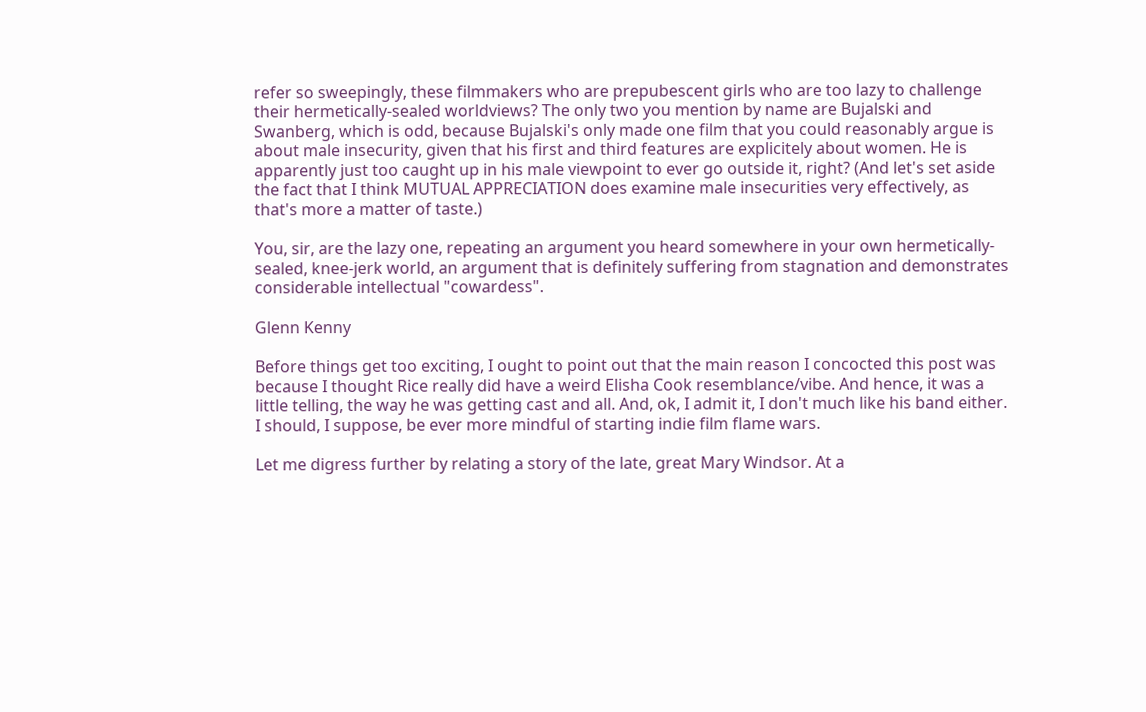refer so sweepingly, these filmmakers who are prepubescent girls who are too lazy to challenge their hermetically-sealed worldviews? The only two you mention by name are Bujalski and Swanberg, which is odd, because Bujalski's only made one film that you could reasonably argue is about male insecurity, given that his first and third features are explicitely about women. He is apparently just too caught up in his male viewpoint to ever go outside it, right? (And let's set aside the fact that I think MUTUAL APPRECIATION does examine male insecurities very effectively, as that's more a matter of taste.)

You, sir, are the lazy one, repeating an argument you heard somewhere in your own hermetically-sealed, knee-jerk world, an argument that is definitely suffering from stagnation and demonstrates considerable intellectual "cowardess".

Glenn Kenny

Before things get too exciting, I ought to point out that the main reason I concocted this post was because I thought Rice really did have a weird Elisha Cook resemblance/vibe. And hence, it was a little telling, the way he was getting cast and all. And, ok, I admit it, I don't much like his band either. I should, I suppose, be ever more mindful of starting indie film flame wars.

Let me digress further by relating a story of the late, great Mary Windsor. At a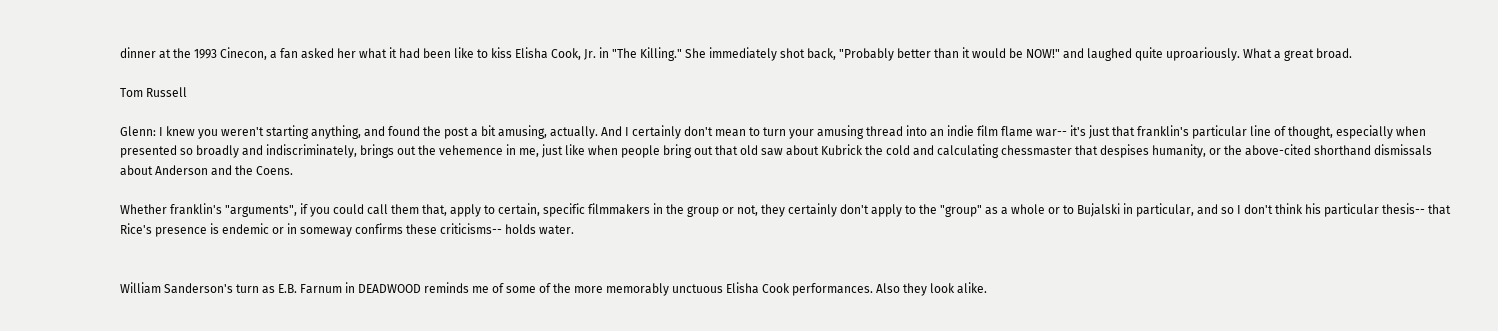dinner at the 1993 Cinecon, a fan asked her what it had been like to kiss Elisha Cook, Jr. in "The Killing." She immediately shot back, "Probably better than it would be NOW!" and laughed quite uproariously. What a great broad.

Tom Russell

Glenn: I knew you weren't starting anything, and found the post a bit amusing, actually. And I certainly don't mean to turn your amusing thread into an indie film flame war-- it's just that franklin's particular line of thought, especially when presented so broadly and indiscriminately, brings out the vehemence in me, just like when people bring out that old saw about Kubrick the cold and calculating chessmaster that despises humanity, or the above-cited shorthand dismissals about Anderson and the Coens.

Whether franklin's "arguments", if you could call them that, apply to certain, specific filmmakers in the group or not, they certainly don't apply to the "group" as a whole or to Bujalski in particular, and so I don't think his particular thesis-- that Rice's presence is endemic or in someway confirms these criticisms-- holds water.


William Sanderson's turn as E.B. Farnum in DEADWOOD reminds me of some of the more memorably unctuous Elisha Cook performances. Also they look alike.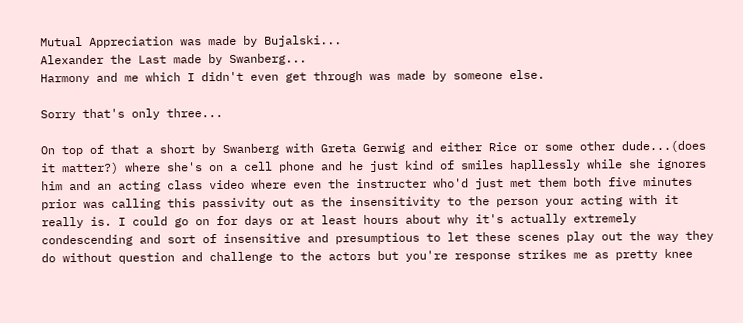Mutual Appreciation was made by Bujalski...
Alexander the Last made by Swanberg...
Harmony and me which I didn't even get through was made by someone else.

Sorry that's only three...

On top of that a short by Swanberg with Greta Gerwig and either Rice or some other dude...(does it matter?) where she's on a cell phone and he just kind of smiles hapllessly while she ignores him and an acting class video where even the instructer who'd just met them both five minutes prior was calling this passivity out as the insensitivity to the person your acting with it really is. I could go on for days or at least hours about why it's actually extremely condescending and sort of insensitive and presumptious to let these scenes play out the way they do without question and challenge to the actors but you're response strikes me as pretty knee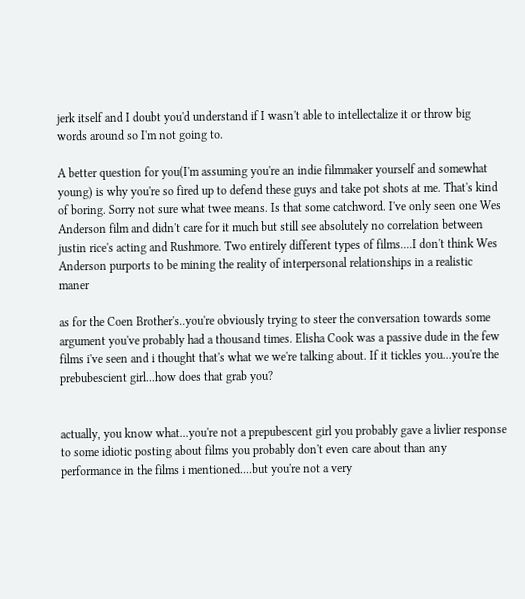jerk itself and I doubt you'd understand if I wasn't able to intellectalize it or throw big words around so I'm not going to.

A better question for you(I'm assuming you're an indie filmmaker yourself and somewhat young) is why you're so fired up to defend these guys and take pot shots at me. That's kind of boring. Sorry not sure what twee means. Is that some catchword. I've only seen one Wes Anderson film and didn't care for it much but still see absolutely no correlation between justin rice's acting and Rushmore. Two entirely different types of films....I don't think Wes Anderson purports to be mining the reality of interpersonal relationships in a realistic maner

as for the Coen Brother's..you're obviously trying to steer the conversation towards some argument you've probably had a thousand times. Elisha Cook was a passive dude in the few films i've seen and i thought that's what we we're talking about. If it tickles you...you're the prebubescient girl...how does that grab you?


actually, you know what...you're not a prepubescent girl you probably gave a livlier response to some idiotic posting about films you probably don't even care about than any performance in the films i mentioned....but you're not a very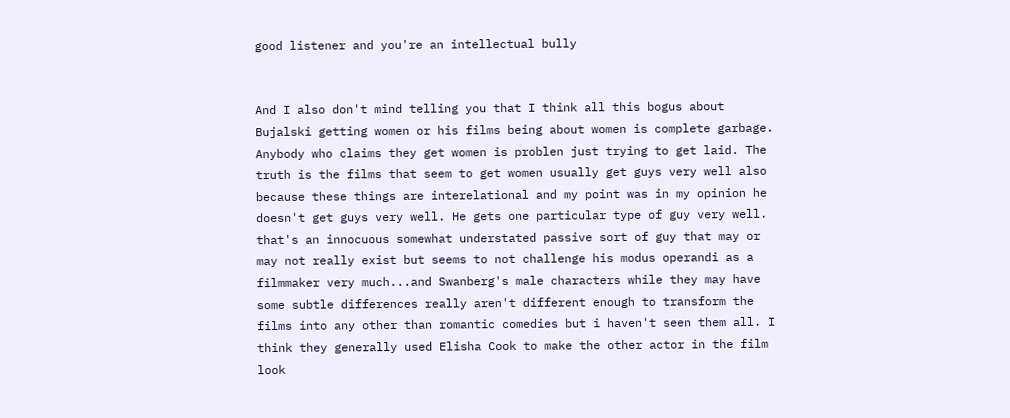good listener and you're an intellectual bully


And I also don't mind telling you that I think all this bogus about Bujalski getting women or his films being about women is complete garbage. Anybody who claims they get women is problen just trying to get laid. The truth is the films that seem to get women usually get guys very well also because these things are interelational and my point was in my opinion he doesn't get guys very well. He gets one particular type of guy very well. that's an innocuous somewhat understated passive sort of guy that may or may not really exist but seems to not challenge his modus operandi as a filmmaker very much...and Swanberg's male characters while they may have some subtle differences really aren't different enough to transform the films into any other than romantic comedies but i haven't seen them all. I think they generally used Elisha Cook to make the other actor in the film look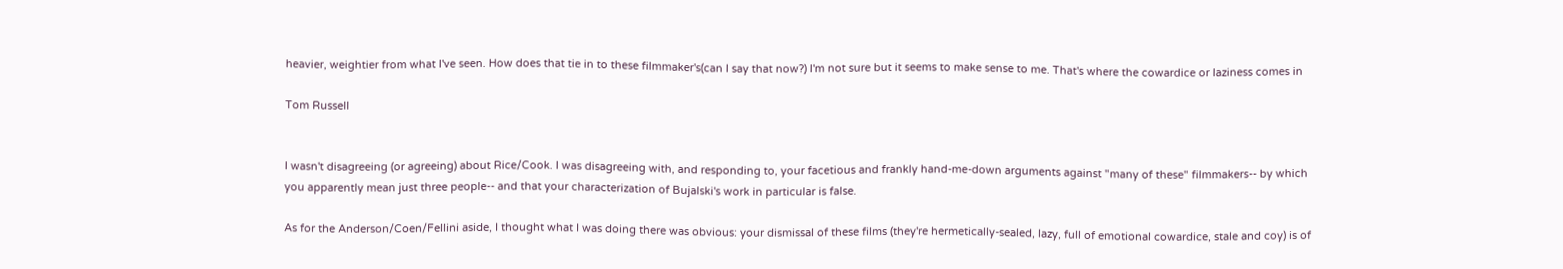heavier, weightier from what I've seen. How does that tie in to these filmmaker's(can I say that now?) I'm not sure but it seems to make sense to me. That's where the cowardice or laziness comes in

Tom Russell


I wasn't disagreeing (or agreeing) about Rice/Cook. I was disagreeing with, and responding to, your facetious and frankly hand-me-down arguments against "many of these" filmmakers-- by which you apparently mean just three people-- and that your characterization of Bujalski's work in particular is false.

As for the Anderson/Coen/Fellini aside, I thought what I was doing there was obvious: your dismissal of these films (they're hermetically-sealed, lazy, full of emotional cowardice, stale and coy) is of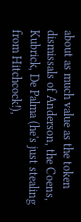about as much value as the token dismissals of Anderson, the Coens, Kubrick, De Palma (he's just stealing from Hitchcock!),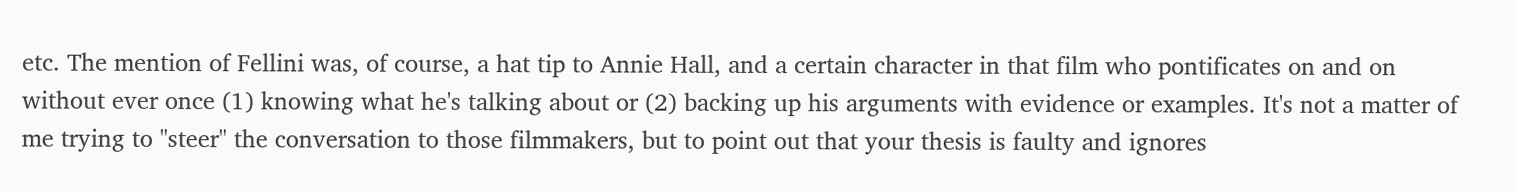etc. The mention of Fellini was, of course, a hat tip to Annie Hall, and a certain character in that film who pontificates on and on without ever once (1) knowing what he's talking about or (2) backing up his arguments with evidence or examples. It's not a matter of me trying to "steer" the conversation to those filmmakers, but to point out that your thesis is faulty and ignores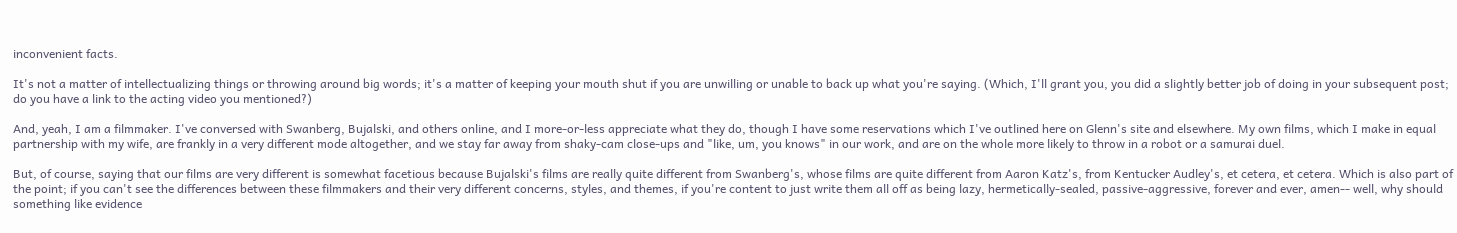inconvenient facts.

It's not a matter of intellectualizing things or throwing around big words; it's a matter of keeping your mouth shut if you are unwilling or unable to back up what you're saying. (Which, I'll grant you, you did a slightly better job of doing in your subsequent post; do you have a link to the acting video you mentioned?)

And, yeah, I am a filmmaker. I've conversed with Swanberg, Bujalski, and others online, and I more-or-less appreciate what they do, though I have some reservations which I've outlined here on Glenn's site and elsewhere. My own films, which I make in equal partnership with my wife, are frankly in a very different mode altogether, and we stay far away from shaky-cam close-ups and "like, um, you knows" in our work, and are on the whole more likely to throw in a robot or a samurai duel.

But, of course, saying that our films are very different is somewhat facetious because Bujalski's films are really quite different from Swanberg's, whose films are quite different from Aaron Katz's, from Kentucker Audley's, et cetera, et cetera. Which is also part of the point; if you can't see the differences between these filmmakers and their very different concerns, styles, and themes, if you're content to just write them all off as being lazy, hermetically-sealed, passive-aggressive, forever and ever, amen-- well, why should something like evidence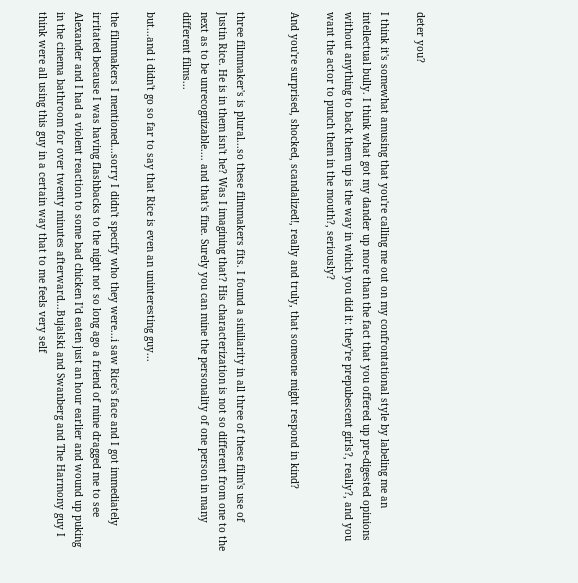deter you?

I think it's somewhat amusing that you're calling me out on my confrontational style by labeling me an intellectual bully. I think what got my dander up more than the fact that you offered up pre-digested opinions without anything to back them up is the way in which you did it: they're prepubescent girls?, really?, and you want the actor to punch them in the mouth?, seriously?

And you're surprised, shocked, scandalized!, really and truly, that someone might respond in kind?


three filmmaker's is plural...so these filmmakers fits. I found a siniliarity in all three of these film's use of Justin Rice. He is in them isn't he? Was I imagining that? His characterization is not so different from one to the next as to be unrecognizable.... and that's fine. Surely you can mine the personality of one person in many different films...

but...and i didn't go so far to say that Rice is even an uninteresting guy...

the filmmakers I mentioned...sorry I didn't specify who they were...i saw Rice's face and I got immediately irritated because I was having flashbacks to the night not so long ago a friend of mine dragged me to see Alexander and I had a violent reaction to some bad chicken I'd eaten just an hour earlier and wound up puking in the cinema bathroom for over twenty minutes afterward...Bujalski and Swanberg and The Harmony guy I think were all using this guy in a certain way that to me feels very self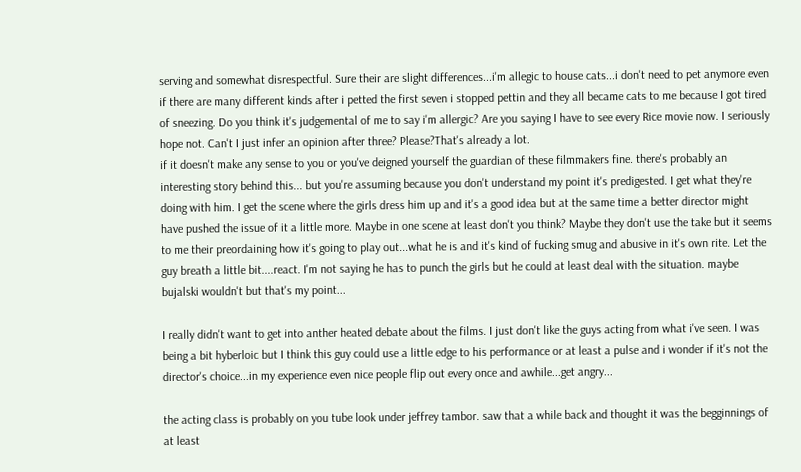serving and somewhat disrespectful. Sure their are slight differences...i'm allegic to house cats...i don't need to pet anymore even if there are many different kinds after i petted the first seven i stopped pettin and they all became cats to me because I got tired of sneezing. Do you think it's judgemental of me to say i'm allergic? Are you saying I have to see every Rice movie now. I seriously hope not. Can't I just infer an opinion after three? Please?That's already a lot.
if it doesn't make any sense to you or you've deigned yourself the guardian of these filmmakers fine. there's probably an interesting story behind this... but you're assuming because you don't understand my point it's predigested. I get what they're doing with him. I get the scene where the girls dress him up and it's a good idea but at the same time a better director might have pushed the issue of it a little more. Maybe in one scene at least don't you think? Maybe they don't use the take but it seems to me their preordaining how it's going to play out...what he is and it's kind of fucking smug and abusive in it's own rite. Let the guy breath a little bit....react. I'm not saying he has to punch the girls but he could at least deal with the situation. maybe bujalski wouldn't but that's my point...

I really didn't want to get into anther heated debate about the films. I just don't like the guys acting from what i've seen. I was being a bit hyberloic but I think this guy could use a little edge to his performance or at least a pulse and i wonder if it's not the director's choice...in my experience even nice people flip out every once and awhile...get angry...

the acting class is probably on you tube look under jeffrey tambor. saw that a while back and thought it was the begginnings of at least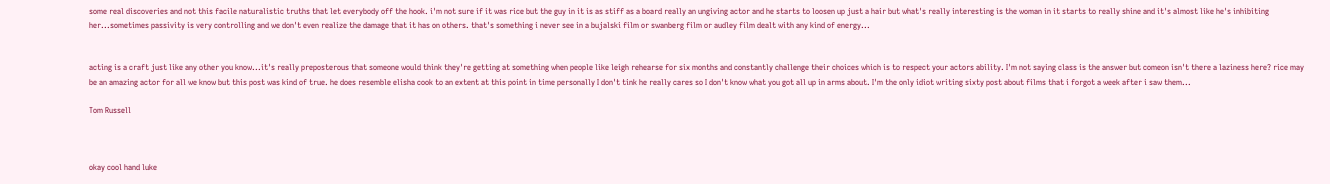some real discoveries and not this facile naturalistic truths that let everybody off the hook. i'm not sure if it was rice but the guy in it is as stiff as a board really an ungiving actor and he starts to loosen up just a hair but what's really interesting is the woman in it starts to really shine and it's almost like he's inhibiting her...sometimes passivity is very controlling and we don't even realize the damage that it has on others. that's something i never see in a bujalski film or swanberg film or audley film dealt with any kind of energy...


acting is a craft just like any other you know...it's really preposterous that someone would think they're getting at something when people like leigh rehearse for six months and constantly challenge their choices which is to respect your actors ability. I'm not saying class is the answer but comeon isn't there a laziness here? rice may be an amazing actor for all we know but this post was kind of true. he does resemble elisha cook to an extent at this point in time personally I don't tink he really cares so I don't know what you got all up in arms about. I'm the only idiot writing sixty post about films that i forgot a week after i saw them...

Tom Russell



okay cool hand luke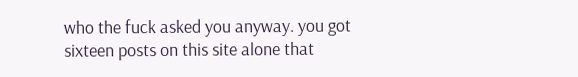who the fuck asked you anyway. you got sixteen posts on this site alone that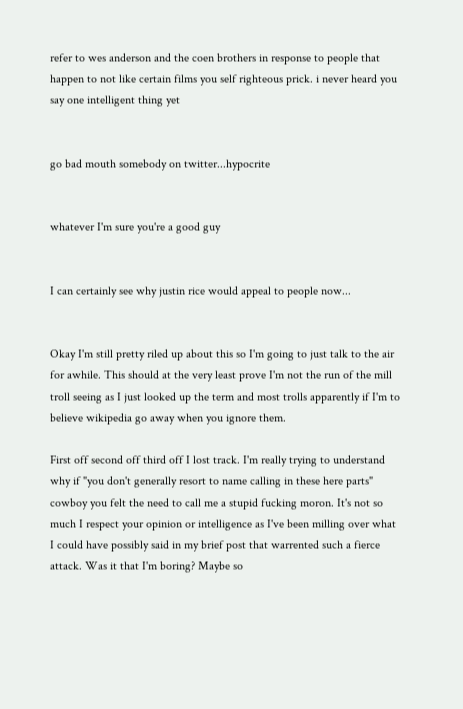refer to wes anderson and the coen brothers in response to people that happen to not like certain films you self righteous prick. i never heard you say one intelligent thing yet


go bad mouth somebody on twitter...hypocrite


whatever I'm sure you're a good guy


I can certainly see why justin rice would appeal to people now...


Okay I'm still pretty riled up about this so I'm going to just talk to the air for awhile. This should at the very least prove I'm not the run of the mill troll seeing as I just looked up the term and most trolls apparently if I'm to believe wikipedia go away when you ignore them.

First off second off third off I lost track. I'm really trying to understand why if "you don't generally resort to name calling in these here parts" cowboy you felt the need to call me a stupid fucking moron. It's not so much I respect your opinion or intelligence as I've been milling over what I could have possibly said in my brief post that warrented such a fierce attack. Was it that I'm boring? Maybe so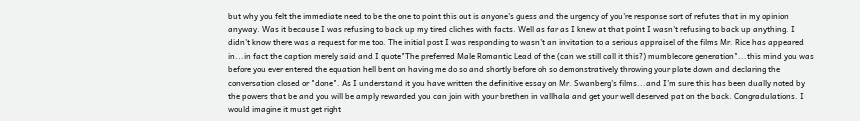but why you felt the immediate need to be the one to point this out is anyone's guess and the urgency of you're response sort of refutes that in my opinion anyway. Was it because I was refusing to back up my tired cliches with facts. Well as far as I knew at that point I wasn't refusing to back up anything. I didn't know there was a request for me too. The initial post I was responding to wasn't an invitation to a serious appraisel of the films Mr. Rice has appeared in...in fact the caption merely said and I quote"The preferred Male Romantic Lead of the (can we still call it this?) mumblecore generation"...this mind you was before you ever entered the equation hell bent on having me do so and shortly before oh so demonstratively throwing your plate down and declaring the conversation closed or "done". As I understand it you have written the definitive essay on Mr. Swanberg's films...and I'm sure this has been dually noted by the powers that be and you will be amply rewarded you can join with your brethen in vallhala and get your well deserved pat on the back. Congradulations. I would imagine it must get right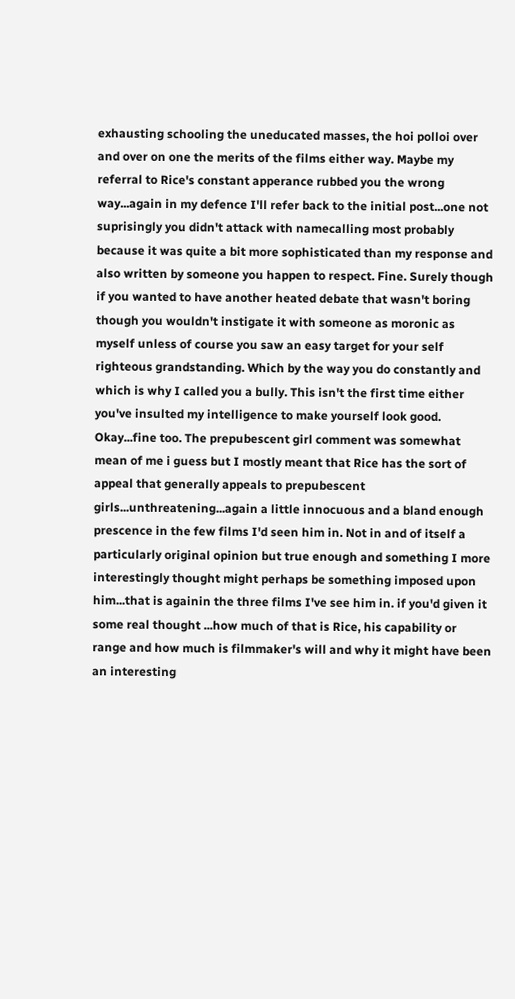exhausting schooling the uneducated masses, the hoi polloi over and over on one the merits of the films either way. Maybe my referral to Rice's constant apperance rubbed you the wrong way...again in my defence I'll refer back to the initial post...one not suprisingly you didn't attack with namecalling most probably because it was quite a bit more sophisticated than my response and also written by someone you happen to respect. Fine. Surely though if you wanted to have another heated debate that wasn't boring though you wouldn't instigate it with someone as moronic as myself unless of course you saw an easy target for your self righteous grandstanding. Which by the way you do constantly and which is why I called you a bully. This isn't the first time either you've insulted my intelligence to make yourself look good. Okay...fine too. The prepubescent girl comment was somewhat mean of me i guess but I mostly meant that Rice has the sort of appeal that generally appeals to prepubescent girls...unthreatening...again a little innocuous and a bland enough prescence in the few films I'd seen him in. Not in and of itself a particularly original opinion but true enough and something I more interestingly thought might perhaps be something imposed upon him...that is againin the three films I've see him in. if you'd given it some real thought ...how much of that is Rice, his capability or range and how much is filmmaker's will and why it might have been an interesting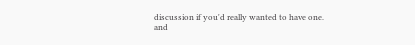discussion if you'd really wanted to have one.
and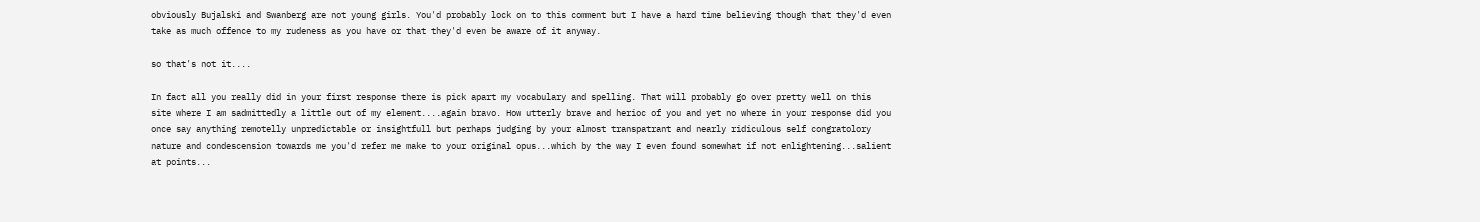obviously Bujalski and Swanberg are not young girls. You'd probably lock on to this comment but I have a hard time believing though that they'd even take as much offence to my rudeness as you have or that they'd even be aware of it anyway.

so that's not it....

In fact all you really did in your first response there is pick apart my vocabulary and spelling. That will probably go over pretty well on this site where I am sadmittedly a little out of my element....again bravo. How utterly brave and herioc of you and yet no where in your response did you once say anything remotelly unpredictable or insightfull but perhaps judging by your almost transpatrant and nearly ridiculous self congratolory nature and condescension towards me you'd refer me make to your original opus...which by the way I even found somewhat if not enlightening...salient at points...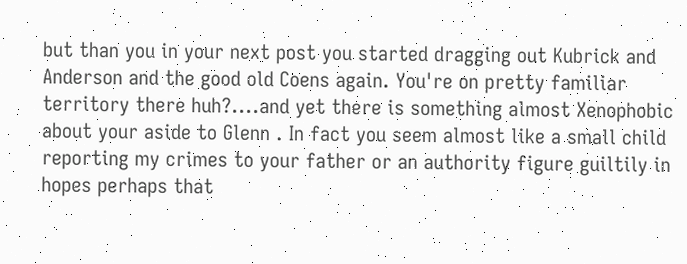but than you in your next post you started dragging out Kubrick and Anderson and the good old Coens again. You're on pretty familiar territory there huh?....and yet there is something almost Xenophobic about your aside to Glenn . In fact you seem almost like a small child reporting my crimes to your father or an authority figure guiltily in hopes perhaps that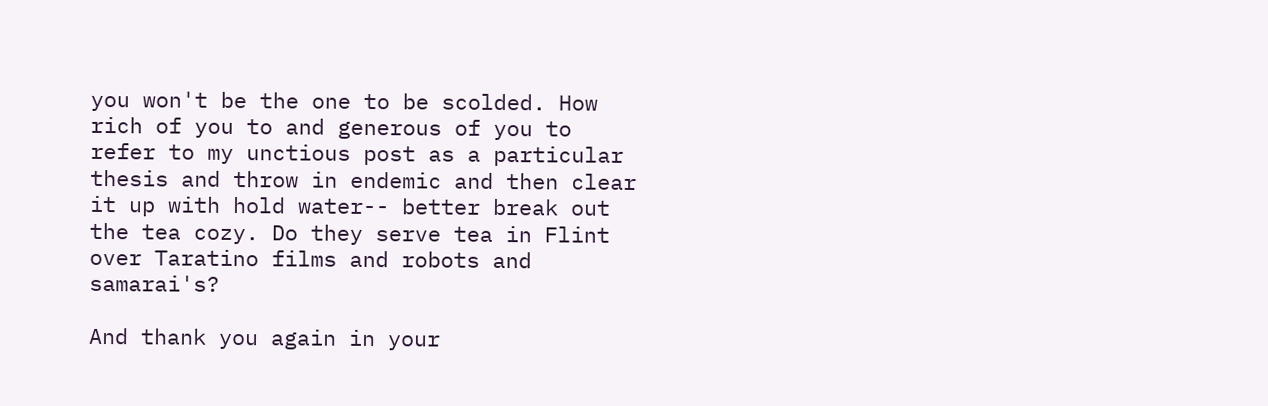you won't be the one to be scolded. How rich of you to and generous of you to refer to my unctious post as a particular thesis and throw in endemic and then clear it up with hold water-- better break out the tea cozy. Do they serve tea in Flint over Taratino films and robots and samarai's?

And thank you again in your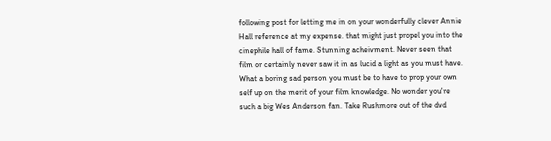following post for letting me in on your wonderfully clever Annie Hall reference at my expense. that might just propel you into the cinephile hall of fame. Stunning acheivment. Never seen that film or certainly never saw it in as lucid a light as you must have. What a boring sad person you must be to have to prop your own self up on the merit of your film knowledge. No wonder you're such a big Wes Anderson fan. Take Rushmore out of the dvd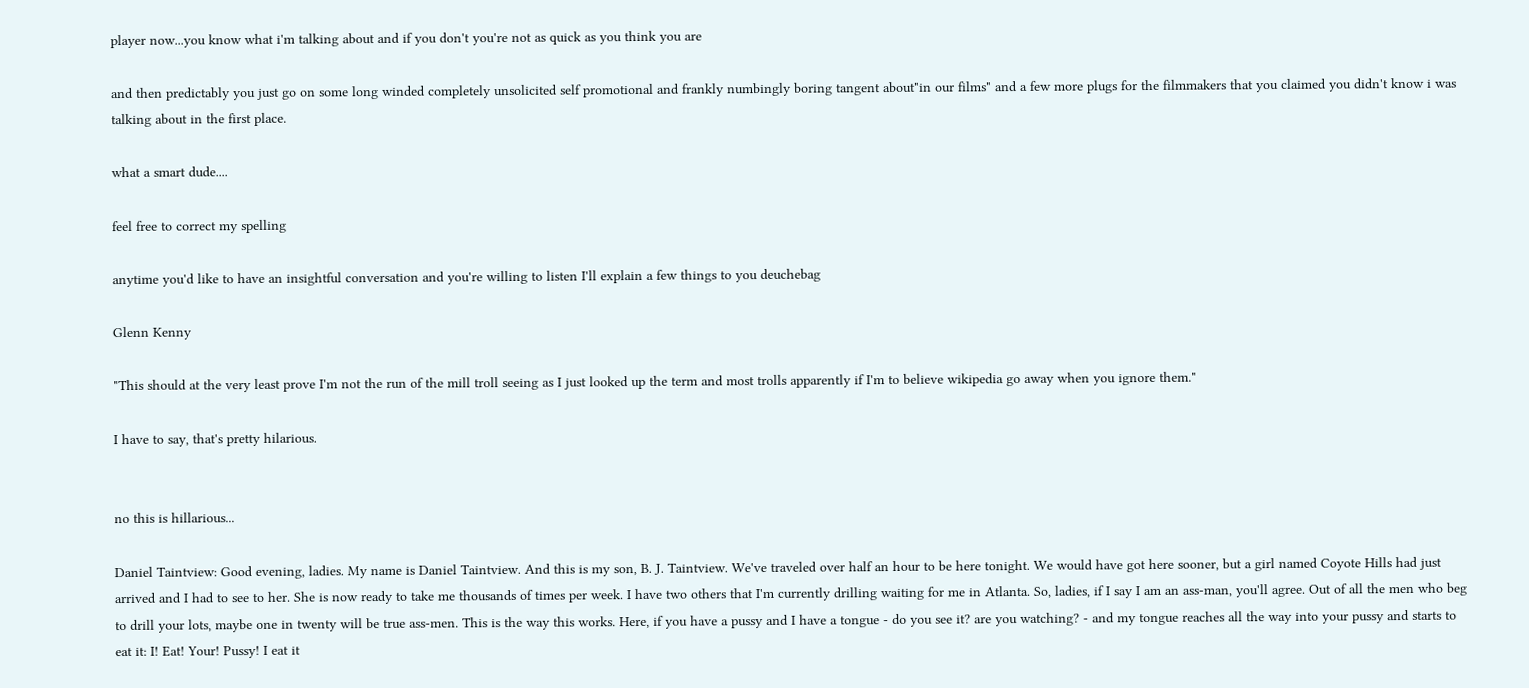player now...you know what i'm talking about and if you don't you're not as quick as you think you are

and then predictably you just go on some long winded completely unsolicited self promotional and frankly numbingly boring tangent about"in our films" and a few more plugs for the filmmakers that you claimed you didn't know i was talking about in the first place.

what a smart dude....

feel free to correct my spelling

anytime you'd like to have an insightful conversation and you're willing to listen I'll explain a few things to you deuchebag

Glenn Kenny

"This should at the very least prove I'm not the run of the mill troll seeing as I just looked up the term and most trolls apparently if I'm to believe wikipedia go away when you ignore them."

I have to say, that's pretty hilarious.


no this is hillarious...

Daniel Taintview: Good evening, ladies. My name is Daniel Taintview. And this is my son, B. J. Taintview. We've traveled over half an hour to be here tonight. We would have got here sooner, but a girl named Coyote Hills had just arrived and I had to see to her. She is now ready to take me thousands of times per week. I have two others that I'm currently drilling waiting for me in Atlanta. So, ladies, if I say I am an ass-man, you'll agree. Out of all the men who beg to drill your lots, maybe one in twenty will be true ass-men. This is the way this works. Here, if you have a pussy and I have a tongue - do you see it? are you watching? - and my tongue reaches all the way into your pussy and starts to eat it: I! Eat! Your! Pussy! I eat it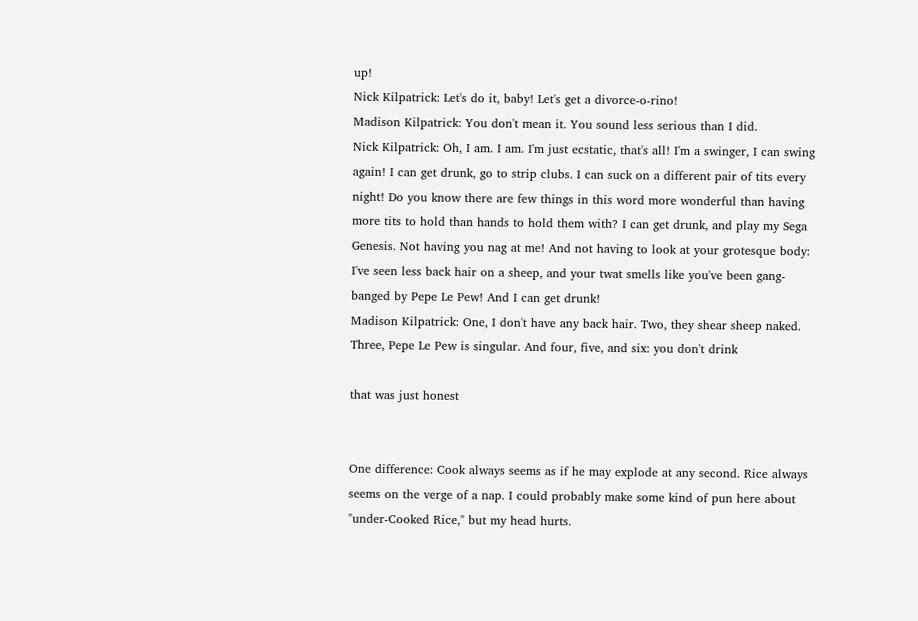up!
Nick Kilpatrick: Let's do it, baby! Let's get a divorce-o-rino!
Madison Kilpatrick: You don't mean it. You sound less serious than I did.
Nick Kilpatrick: Oh, I am. I am. I'm just ecstatic, that's all! I'm a swinger, I can swing again! I can get drunk, go to strip clubs. I can suck on a different pair of tits every night! Do you know there are few things in this word more wonderful than having more tits to hold than hands to hold them with? I can get drunk, and play my Sega Genesis. Not having you nag at me! And not having to look at your grotesque body: I've seen less back hair on a sheep, and your twat smells like you've been gang-banged by Pepe Le Pew! And I can get drunk!
Madison Kilpatrick: One, I don't have any back hair. Two, they shear sheep naked. Three, Pepe Le Pew is singular. And four, five, and six: you don't drink

that was just honest


One difference: Cook always seems as if he may explode at any second. Rice always seems on the verge of a nap. I could probably make some kind of pun here about "under-Cooked Rice," but my head hurts.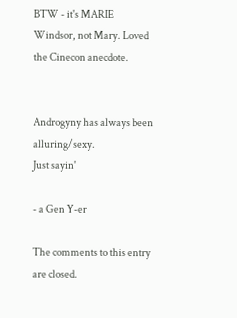BTW - it's MARIE Windsor, not Mary. Loved the Cinecon anecdote.


Androgyny has always been alluring/sexy.
Just sayin'

- a Gen Y-er

The comments to this entry are closed.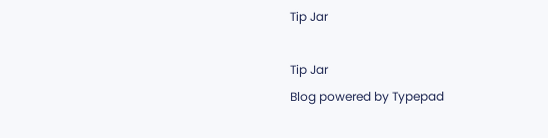Tip Jar

Tip Jar
Blog powered by Typepad